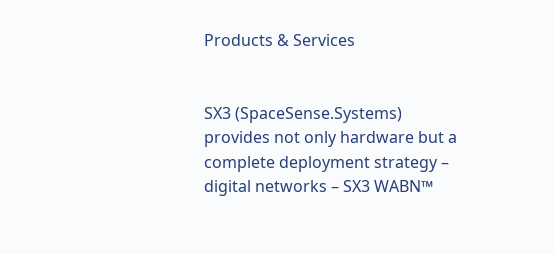Products & Services


SX3 (SpaceSense.Systems) provides not only hardware but a complete deployment strategy – digital networks – SX3 WABN™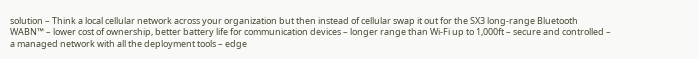solution – Think a local cellular network across your organization but then instead of cellular swap it out for the SX3 long-range Bluetooth WABN™ – lower cost of ownership, better battery life for communication devices – longer range than Wi-Fi up to 1,000ft – secure and controlled – a managed network with all the deployment tools – edge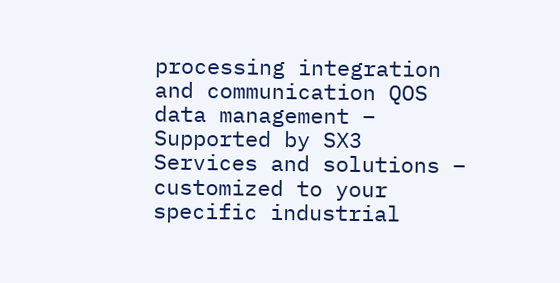processing integration and communication QOS data management – Supported by SX3 Services and solutions – customized to your specific industrial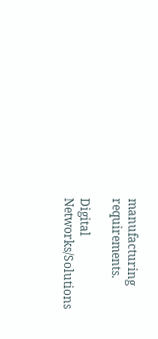manufacturing requirements.

Digital Networks/Solutions